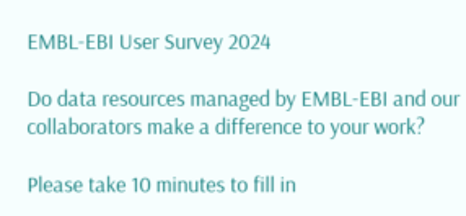EMBL-EBI User Survey 2024

Do data resources managed by EMBL-EBI and our collaborators make a difference to your work?

Please take 10 minutes to fill in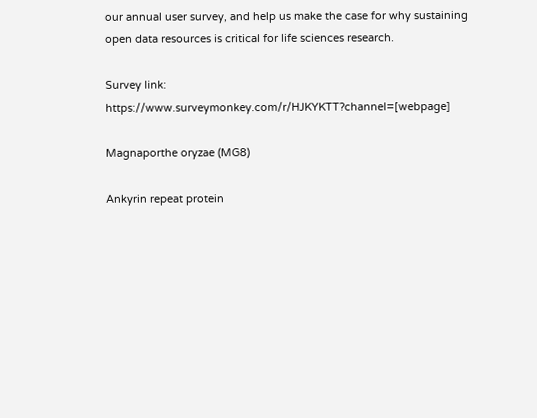our annual user survey, and help us make the case for why sustaining open data resources is critical for life sciences research.

Survey link: https://www.surveymonkey.com/r/HJKYKTT?channel=[webpage]

Magnaporthe oryzae (MG8)

Ankyrin repeat protein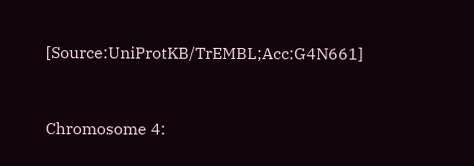[Source:UniProtKB/TrEMBL;Acc:G4N661]


Chromosome 4: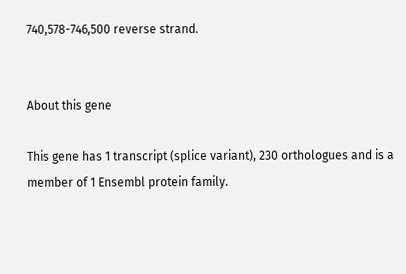740,578-746,500 reverse strand.


About this gene

This gene has 1 transcript (splice variant), 230 orthologues and is a member of 1 Ensembl protein family.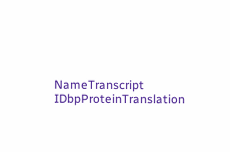NameTranscript IDbpProteinTranslation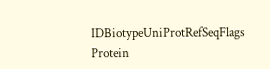IDBiotypeUniProtRefSeqFlags
Protein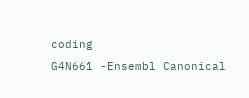coding
G4N661 -Ensembl Canonical